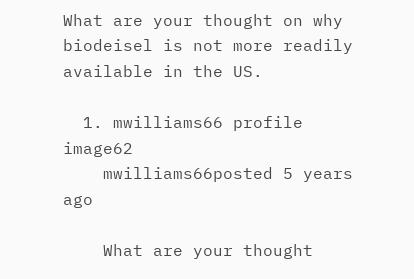What are your thought on why biodeisel is not more readily available in the US.

  1. mwilliams66 profile image62
    mwilliams66posted 5 years ago

    What are your thought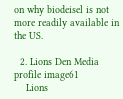on why biodeisel is not more readily available in the US.

  2. Lions Den Media profile image61
    Lions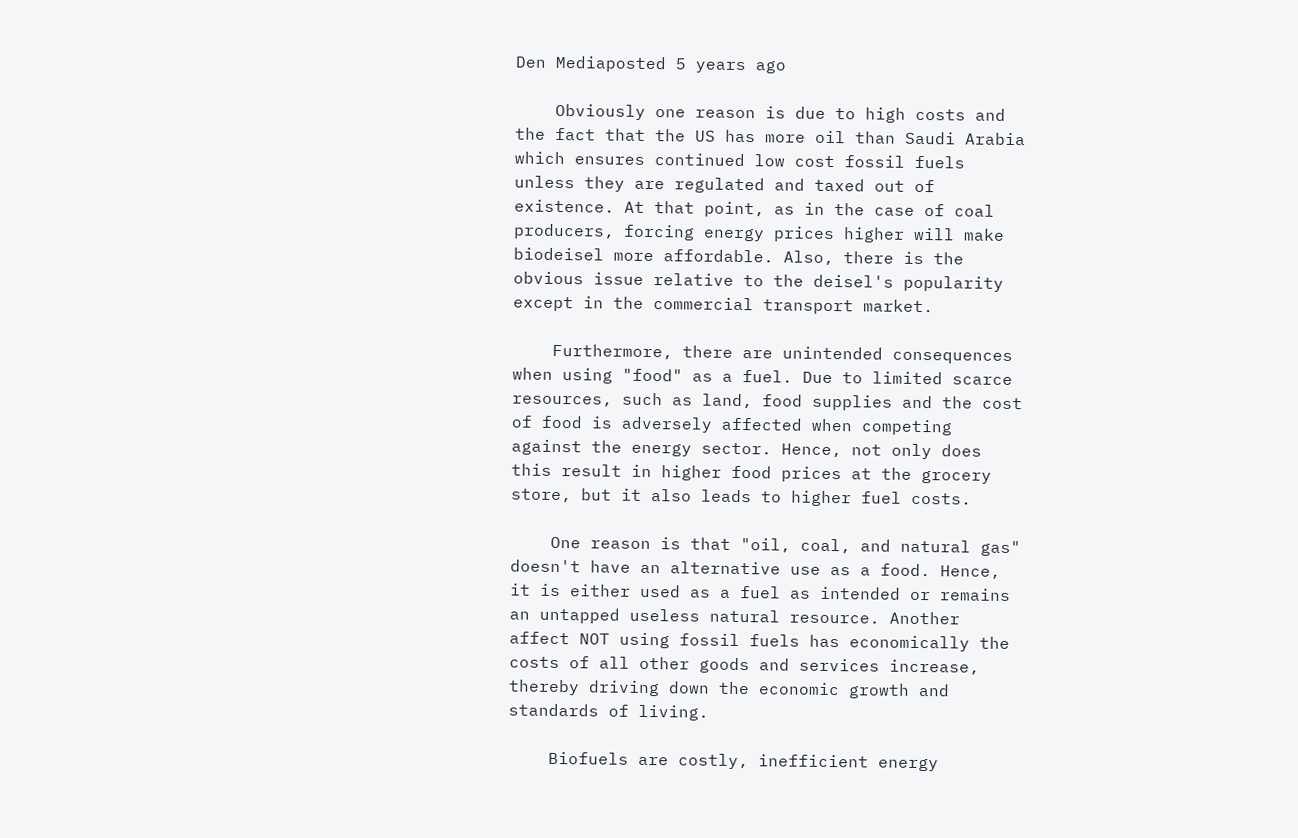Den Mediaposted 5 years ago

    Obviously one reason is due to high costs and the fact that the US has more oil than Saudi Arabia which ensures continued low cost fossil fuels unless they are regulated and taxed out of existence. At that point, as in the case of coal producers, forcing energy prices higher will make biodeisel more affordable. Also, there is the obvious issue relative to the deisel's popularity except in the commercial transport market.

    Furthermore, there are unintended consequences when using "food" as a fuel. Due to limited scarce resources, such as land, food supplies and the cost of food is adversely affected when competing against the energy sector. Hence, not only does this result in higher food prices at the grocery store, but it also leads to higher fuel costs.

    One reason is that "oil, coal, and natural gas" doesn't have an alternative use as a food. Hence, it is either used as a fuel as intended or remains an untapped useless natural resource. Another affect NOT using fossil fuels has economically the costs of all other goods and services increase, thereby driving down the economic growth and standards of living.

    Biofuels are costly, inefficient energy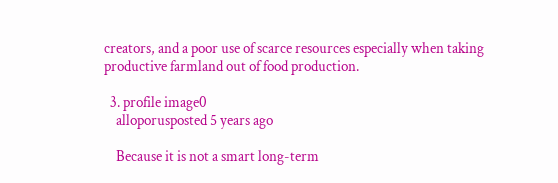creators, and a poor use of scarce resources especially when taking productive farmland out of food production.

  3. profile image0
    alloporusposted 5 years ago

    Because it is not a smart long-term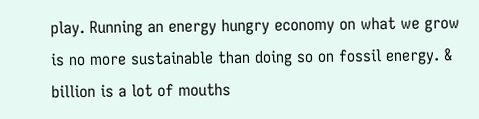play. Running an energy hungry economy on what we grow is no more sustainable than doing so on fossil energy. & billion is a lot of mouths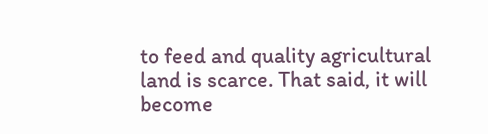to feed and quality agricultural land is scarce. That said, it will become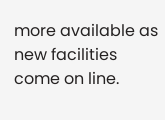more available as new facilities come on line.